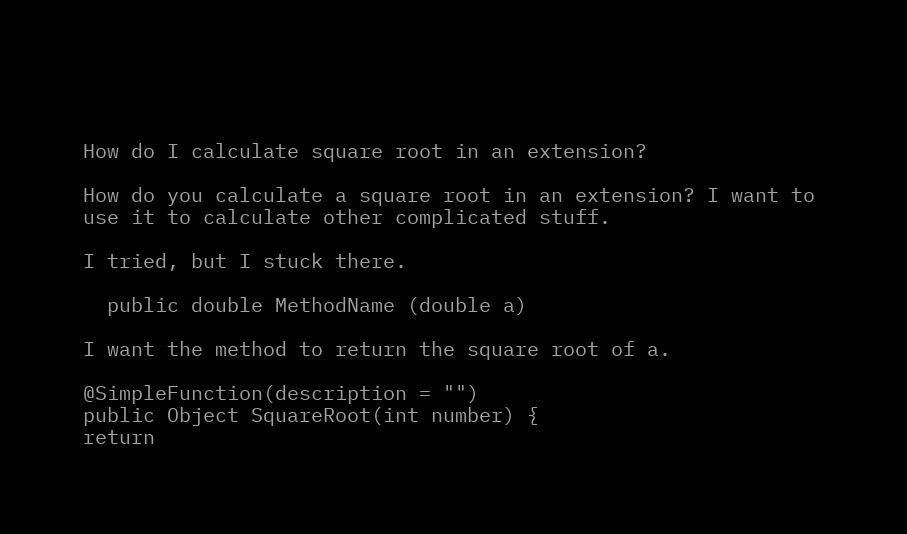How do I calculate square root in an extension?

How do you calculate a square root in an extension? I want to use it to calculate other complicated stuff.

I tried, but I stuck there.

  public double MethodName (double a)

I want the method to return the square root of a.

@SimpleFunction(description = "")
public Object SquareRoot(int number) {
return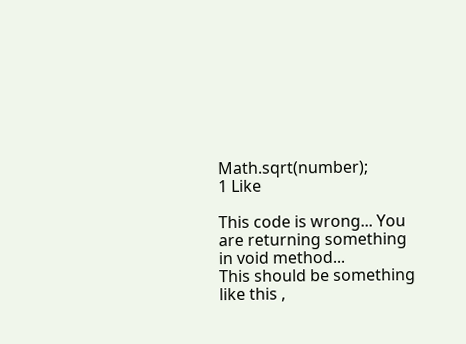Math.sqrt(number);
1 Like

This code is wrong... You are returning something in void method...
This should be something like this ,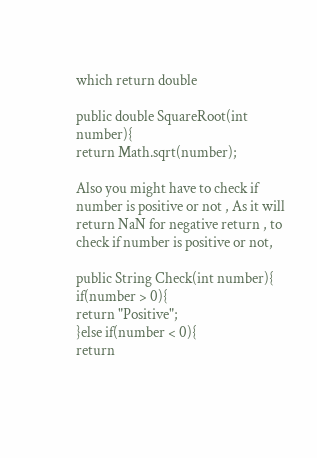which return double

public double SquareRoot(int number){
return Math.sqrt(number);

Also you might have to check if number is positive or not , As it will return NaN for negative return , to check if number is positive or not,

public String Check(int number){
if(number > 0){
return "Positive";
}else if(number < 0){
return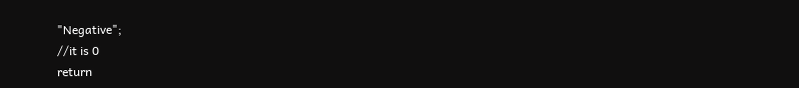"Negative";
//it is 0
return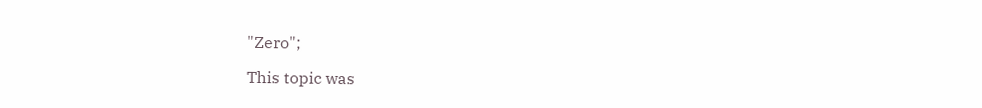"Zero";

This topic was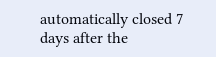automatically closed 7 days after the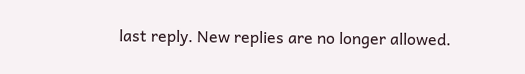last reply. New replies are no longer allowed.